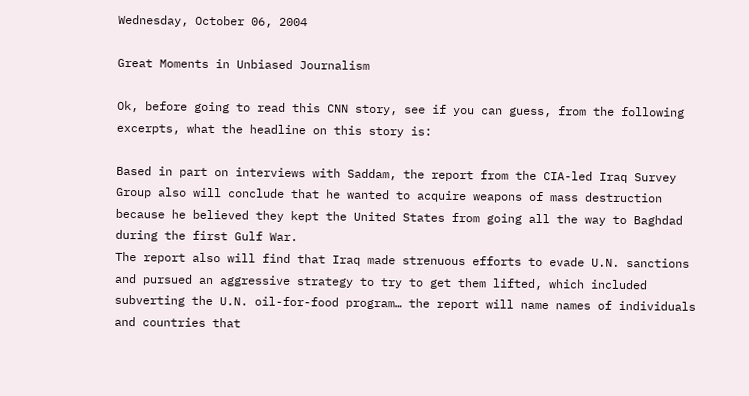Wednesday, October 06, 2004

Great Moments in Unbiased Journalism

Ok, before going to read this CNN story, see if you can guess, from the following excerpts, what the headline on this story is:

Based in part on interviews with Saddam, the report from the CIA-led Iraq Survey Group also will conclude that he wanted to acquire weapons of mass destruction because he believed they kept the United States from going all the way to Baghdad during the first Gulf War.
The report also will find that Iraq made strenuous efforts to evade U.N. sanctions and pursued an aggressive strategy to try to get them lifted, which included subverting the U.N. oil-for-food program… the report will name names of individuals and countries that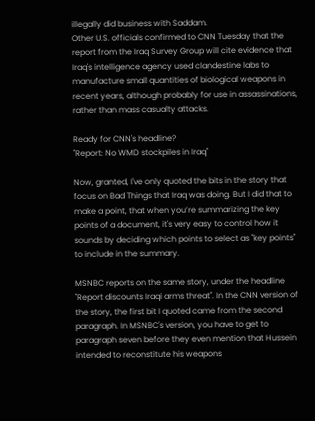illegally did business with Saddam.
Other U.S. officials confirmed to CNN Tuesday that the report from the Iraq Survey Group will cite evidence that Iraq's intelligence agency used clandestine labs to manufacture small quantities of biological weapons in recent years, although probably for use in assassinations, rather than mass casualty attacks.

Ready for CNN's headline?
"Report: No WMD stockpiles in Iraq"

Now, granted, I've only quoted the bits in the story that focus on Bad Things that Iraq was doing. But I did that to make a point, that when you’re summarizing the key points of a document, it's very easy to control how it sounds by deciding which points to select as "key points" to include in the summary.

MSNBC reports on the same story, under the headline "Report discounts Iraqi arms threat". In the CNN version of the story, the first bit I quoted came from the second paragraph. In MSNBC's version, you have to get to paragraph seven before they even mention that Hussein intended to reconstitute his weapons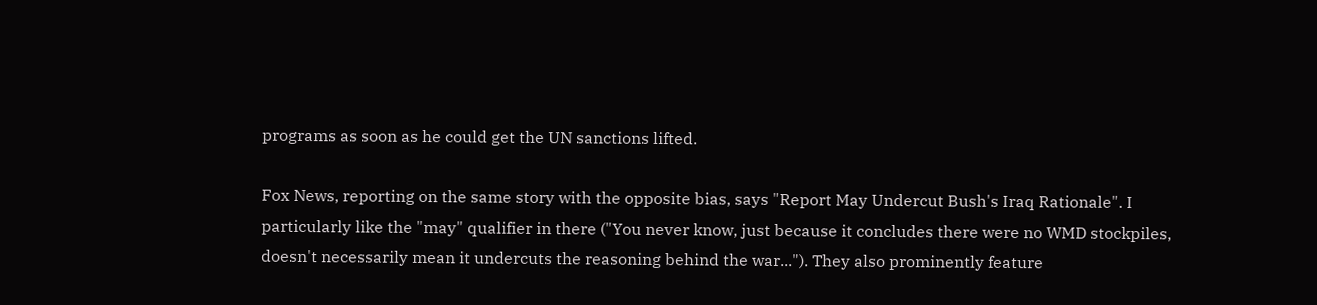programs as soon as he could get the UN sanctions lifted.

Fox News, reporting on the same story with the opposite bias, says "Report May Undercut Bush's Iraq Rationale". I particularly like the "may" qualifier in there ("You never know, just because it concludes there were no WMD stockpiles, doesn't necessarily mean it undercuts the reasoning behind the war..."). They also prominently feature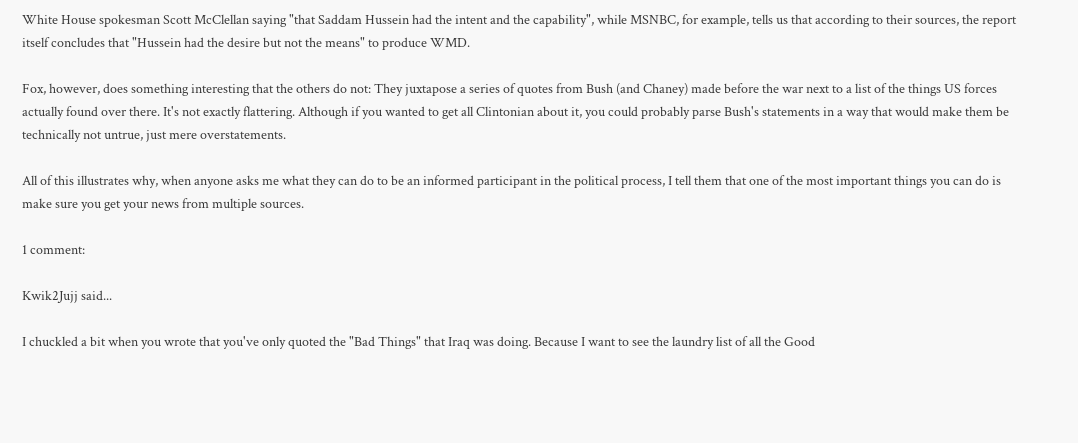White House spokesman Scott McClellan saying "that Saddam Hussein had the intent and the capability", while MSNBC, for example, tells us that according to their sources, the report itself concludes that "Hussein had the desire but not the means" to produce WMD.

Fox, however, does something interesting that the others do not: They juxtapose a series of quotes from Bush (and Chaney) made before the war next to a list of the things US forces actually found over there. It's not exactly flattering. Although if you wanted to get all Clintonian about it, you could probably parse Bush's statements in a way that would make them be technically not untrue, just mere overstatements.

All of this illustrates why, when anyone asks me what they can do to be an informed participant in the political process, I tell them that one of the most important things you can do is make sure you get your news from multiple sources.

1 comment:

Kwik2Jujj said...

I chuckled a bit when you wrote that you've only quoted the "Bad Things" that Iraq was doing. Because I want to see the laundry list of all the Good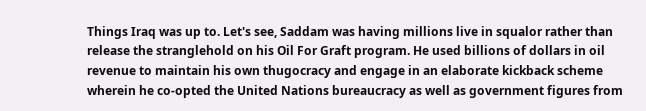Things Iraq was up to. Let's see, Saddam was having millions live in squalor rather than release the stranglehold on his Oil For Graft program. He used billions of dollars in oil revenue to maintain his own thugocracy and engage in an elaborate kickback scheme wherein he co-opted the United Nations bureaucracy as well as government figures from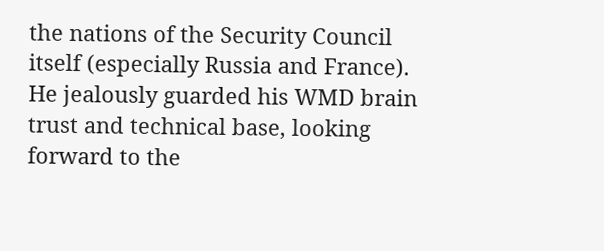the nations of the Security Council itself (especially Russia and France). He jealously guarded his WMD brain trust and technical base, looking forward to the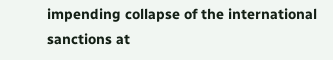impending collapse of the international sanctions at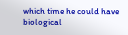which time he could have biological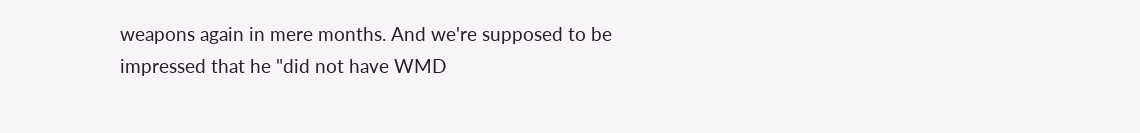weapons again in mere months. And we're supposed to be impressed that he "did not have WMD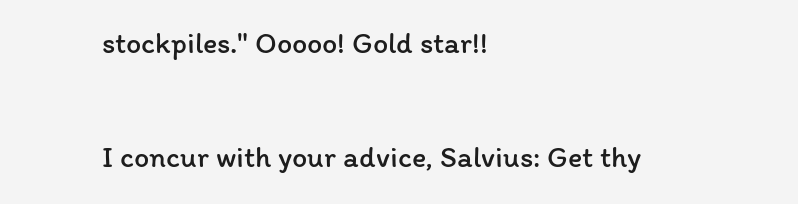stockpiles." Ooooo! Gold star!!

I concur with your advice, Salvius: Get thy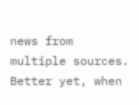news from multiple sources. Better yet, when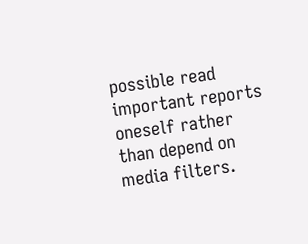possible read important reports oneself rather than depend on media filters.